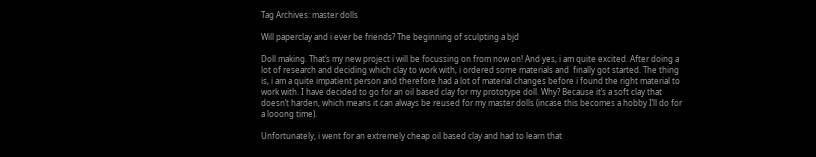Tag Archives: master dolls

Will paperclay and i ever be friends? The beginning of sculpting a bjd

Doll making. That’s my new project i will be focussing on from now on! And yes, i am quite excited. After doing a lot of research and deciding which clay to work with, i ordered some materials and  finally got started. The thing is, i am a quite impatient person and therefore had a lot of material changes before i found the right material to work with. I have decided to go for an oil based clay for my prototype doll. Why? Because it’s a soft clay that doesn’t harden, which means it can always be reused for my master dolls (incase this becomes a hobby I’ll do for a looong time).

Unfortunately, i went for an extremely cheap oil based clay and had to learn that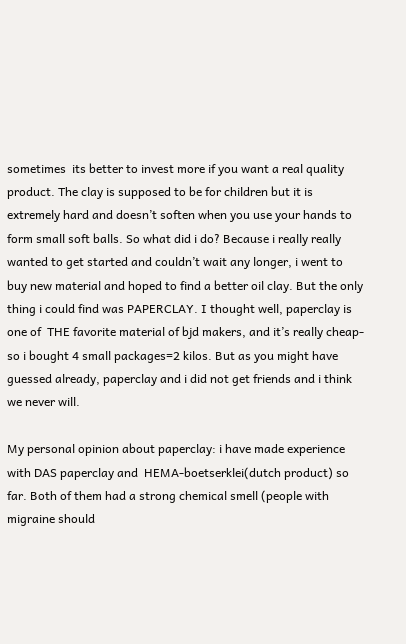sometimes  its better to invest more if you want a real quality product. The clay is supposed to be for children but it is extremely hard and doesn’t soften when you use your hands to form small soft balls. So what did i do? Because i really really wanted to get started and couldn’t wait any longer, i went to buy new material and hoped to find a better oil clay. But the only thing i could find was PAPERCLAY. I thought well, paperclay is one of  THE favorite material of bjd makers, and it’s really cheap-so i bought 4 small packages=2 kilos. But as you might have guessed already, paperclay and i did not get friends and i think we never will.

My personal opinion about paperclay: i have made experience with DAS paperclay and  HEMA-boetserklei(dutch product) so far. Both of them had a strong chemical smell (people with migraine should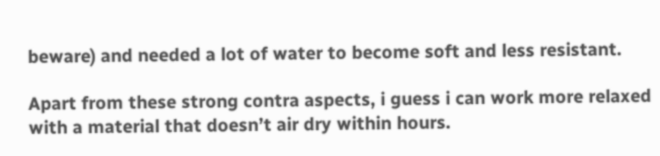beware) and needed a lot of water to become soft and less resistant.

Apart from these strong contra aspects, i guess i can work more relaxed with a material that doesn’t air dry within hours.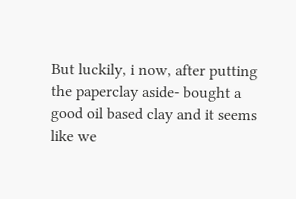But luckily, i now, after putting the paperclay aside- bought a good oil based clay and it seems like we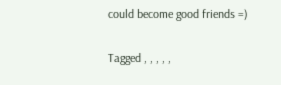could become good friends =)

Tagged , , , , ,